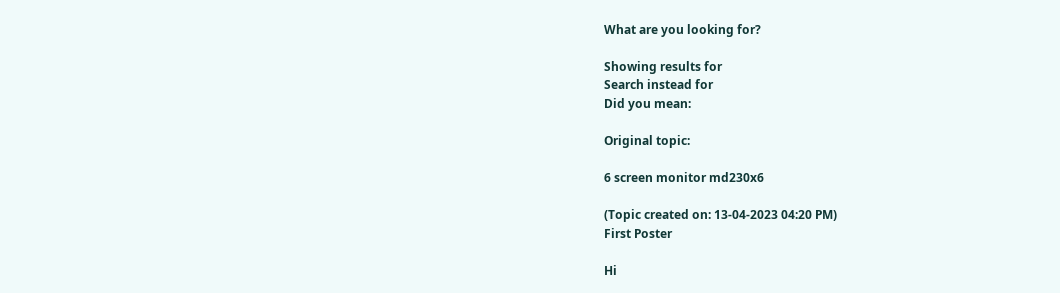What are you looking for?

Showing results for
Search instead for
Did you mean:

Original topic:

6 screen monitor md230x6

(Topic created on: 13-04-2023 04:20 PM)
First Poster

Hi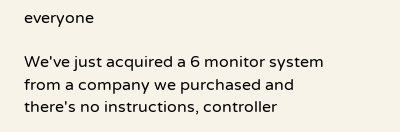everyone

We've just acquired a 6 monitor system from a company we purchased and there's no instructions, controller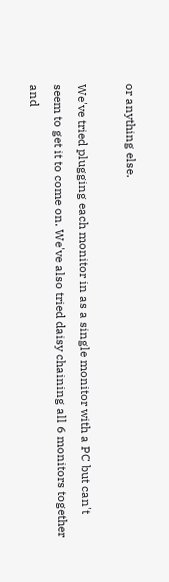or anything else.

We've tried plugging each monitor in as a single monitor with a PC but can't seem to get it to come on. We've also tried daisy chaining all 6 monitors together and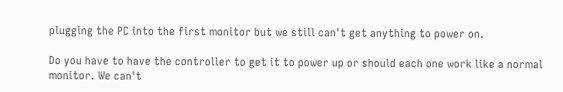plugging the PC into the first monitor but we still can't get anything to power on.

Do you have to have the controller to get it to power up or should each one work like a normal monitor. We can't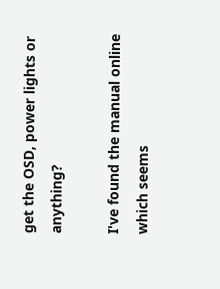get the OSD, power lights or anything?

I've found the manual online which seems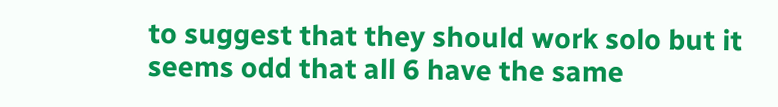to suggest that they should work solo but it seems odd that all 6 have the same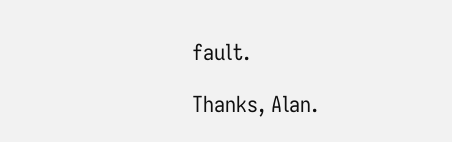fault.

Thanks, Alan.